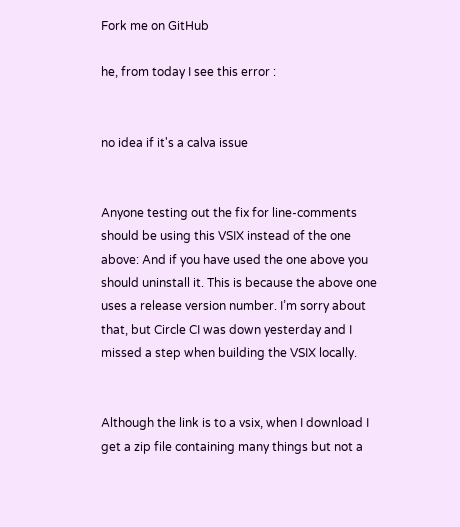Fork me on GitHub

he, from today I see this error :


no idea if it's a calva issue


Anyone testing out the fix for line-comments should be using this VSIX instead of the one above: And if you have used the one above you should uninstall it. This is because the above one uses a release version number. I’m sorry about that, but Circle CI was down yesterday and I missed a step when building the VSIX locally.


Although the link is to a vsix, when I download I get a zip file containing many things but not a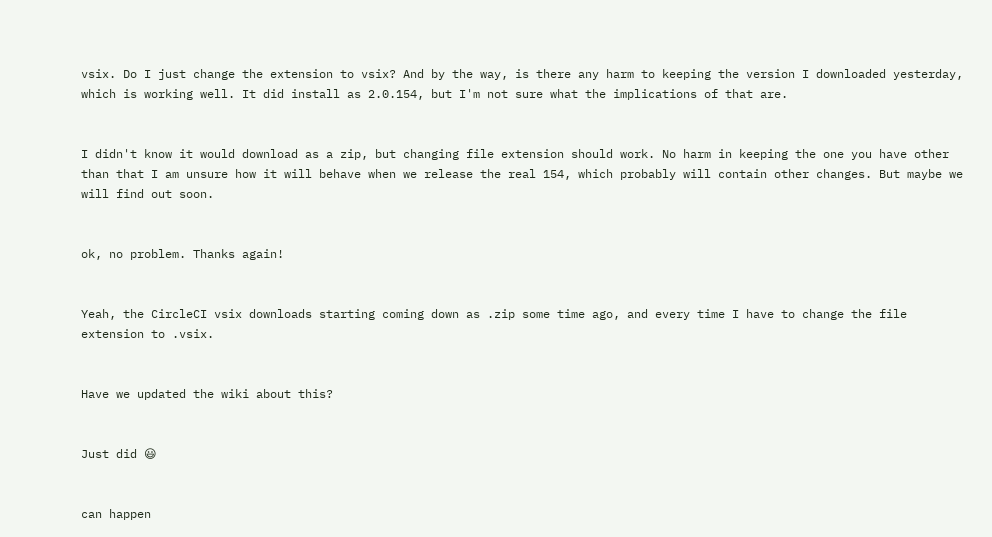vsix. Do I just change the extension to vsix? And by the way, is there any harm to keeping the version I downloaded yesterday, which is working well. It did install as 2.0.154, but I'm not sure what the implications of that are.


I didn't know it would download as a zip, but changing file extension should work. No harm in keeping the one you have other than that I am unsure how it will behave when we release the real 154, which probably will contain other changes. But maybe we will find out soon.


ok, no problem. Thanks again!


Yeah, the CircleCI vsix downloads starting coming down as .zip some time ago, and every time I have to change the file extension to .vsix.


Have we updated the wiki about this?


Just did 😃


can happen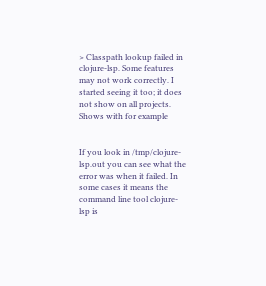> Classpath lookup failed in clojure-lsp. Some features may not work correctly. I started seeing it too; it does not show on all projects. Shows with for example


If you look in /tmp/clojure-lsp.out you can see what the error was when it failed. In some cases it means the command line tool clojure-lsp is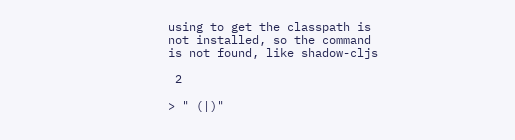using to get the classpath is not installed, so the command is not found, like shadow-cljs

 2

> " (|)"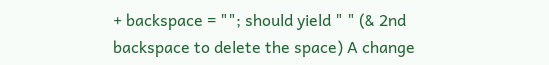+ backspace = ""; should yield " " (& 2nd backspace to delete the space) A change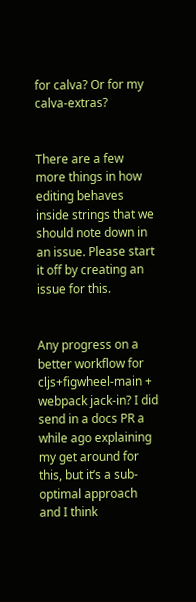for calva? Or for my calva-extras?


There are a few more things in how editing behaves inside strings that we should note down in an issue. Please start it off by creating an issue for this.


Any progress on a better workflow for cljs+figwheel-main + webpack jack-in? I did send in a docs PR a while ago explaining my get around for this, but it’s a sub-optimal approach and I think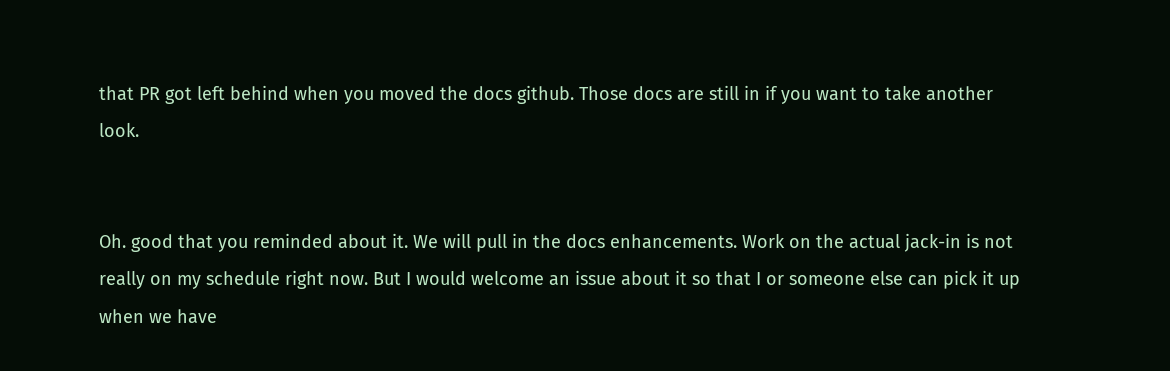that PR got left behind when you moved the docs github. Those docs are still in if you want to take another look.


Oh. good that you reminded about it. We will pull in the docs enhancements. Work on the actual jack-in is not really on my schedule right now. But I would welcome an issue about it so that I or someone else can pick it up when we have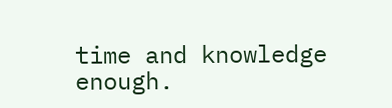time and knowledge enough.